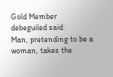Gold Member
debeguiled said:
Man, pretending to be a woman, takes the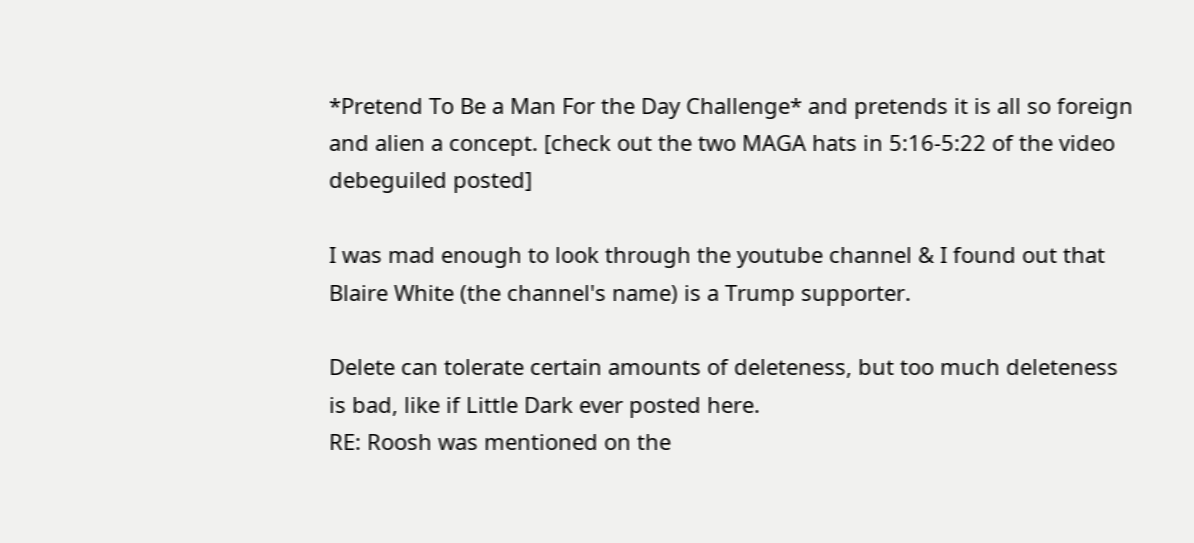*Pretend To Be a Man For the Day Challenge* and pretends it is all so foreign and alien a concept. [check out the two MAGA hats in 5:16-5:22 of the video debeguiled posted]

I was mad enough to look through the youtube channel & I found out that Blaire White (the channel's name) is a Trump supporter.

Delete can tolerate certain amounts of deleteness, but too much deleteness is bad, like if Little Dark ever posted here.
RE: Roosh was mentioned on the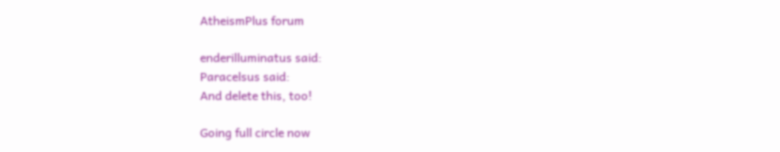AtheismPlus forum

enderilluminatus said:
Paracelsus said:
And delete this, too!

Going full circle now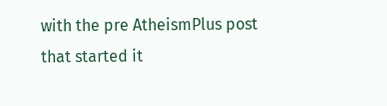with the pre AtheismPlus post that started it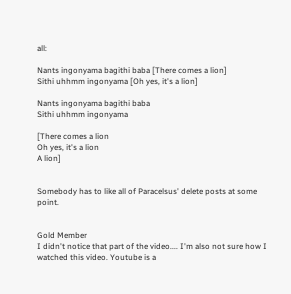all:

Nants ingonyama bagithi baba [There comes a lion]
Sithi uhhmm ingonyama [Oh yes, it's a lion]

Nants ingonyama bagithi baba
Sithi uhhmm ingonyama

[There comes a lion
Oh yes, it's a lion
A lion]


Somebody has to like all of Paracelsus' delete posts at some point.


Gold Member
I didn't notice that part of the video.... I'm also not sure how I watched this video. Youtube is a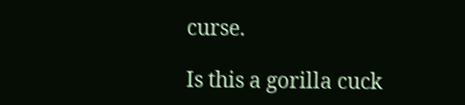curse.

Is this a gorilla cuck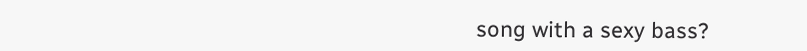song with a sexy bass?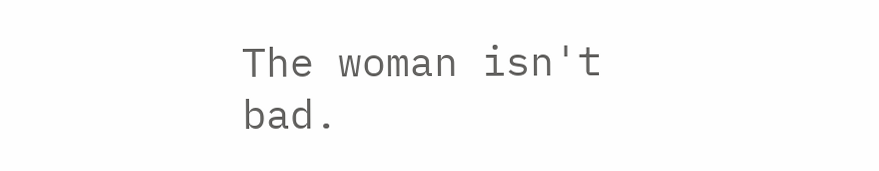The woman isn't bad.